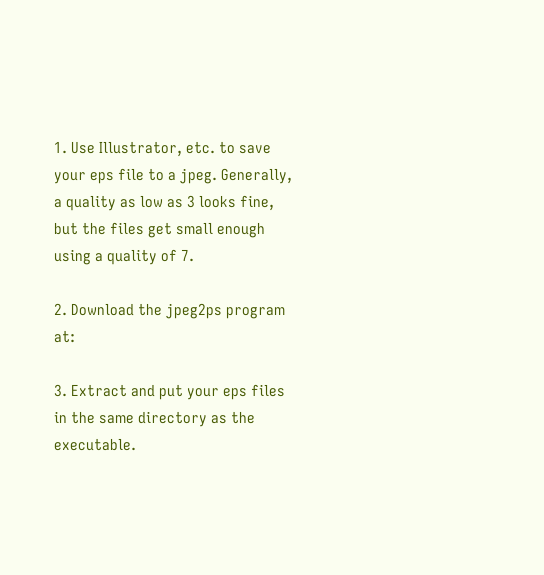1. Use Illustrator, etc. to save your eps file to a jpeg. Generally, a quality as low as 3 looks fine, but the files get small enough using a quality of 7.

2. Download the jpeg2ps program at:

3. Extract and put your eps files in the same directory as the executable.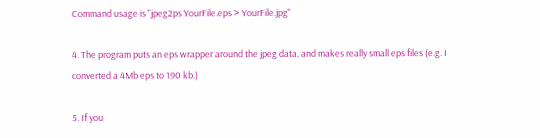Command usage is "jpeg2ps YourFile.eps > YourFile.jpg"

4. The program puts an eps wrapper around the jpeg data, and makes really small eps files (e.g. I converted a 4Mb eps to 190 kb.)

5. If you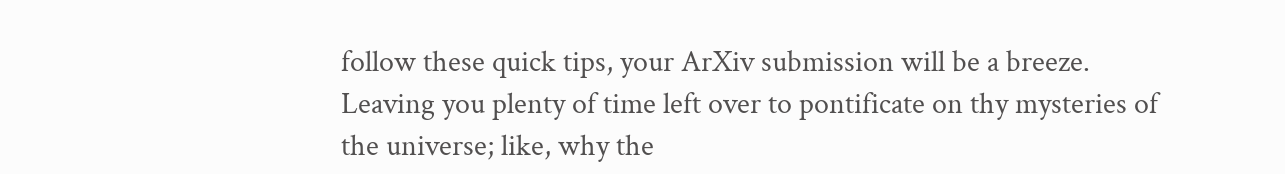follow these quick tips, your ArXiv submission will be a breeze. Leaving you plenty of time left over to pontificate on thy mysteries of the universe; like, why the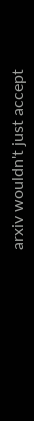arxiv wouldn't just accept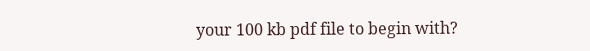your 100 kb pdf file to begin with?